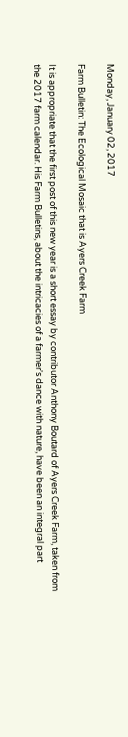Monday, January 02, 2017

Farm Bulletin: The Ecological Mosaic that is Ayers Creek Farm

It is appropriate that the first post of this new year is a short essay by contributor Anthony Boutard of Ayers Creek Farm, taken from the 2017 farm calendar. His Farm Bulletins, about the intricacies of a farmer's dance with nature, have been an integral part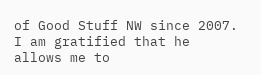of Good Stuff NW since 2007. I am gratified that he allows me to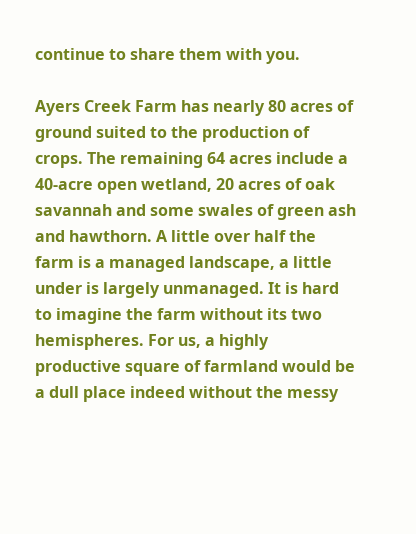continue to share them with you.

Ayers Creek Farm has nearly 80 acres of ground suited to the production of crops. The remaining 64 acres include a 40-acre open wetland, 20 acres of oak savannah and some swales of green ash and hawthorn. A little over half the farm is a managed landscape, a little under is largely unmanaged. It is hard to imagine the farm without its two hemispheres. For us, a highly productive square of farmland would be a dull place indeed without the messy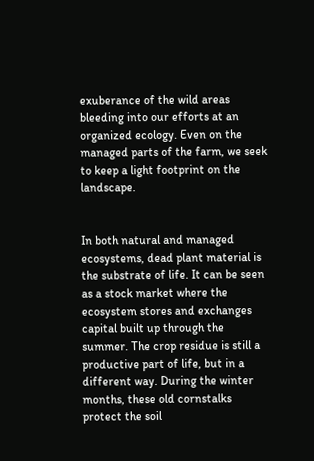exuberance of the wild areas bleeding into our efforts at an organized ecology. Even on the managed parts of the farm, we seek to keep a light footprint on the landscape.


In both natural and managed ecosystems, dead plant material is the substrate of life. It can be seen as a stock market where the ecosystem stores and exchanges capital built up through the summer. The crop residue is still a productive part of life, but in a different way. During the winter months, these old cornstalks protect the soil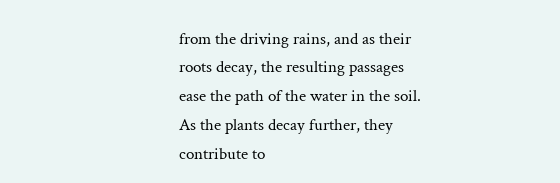from the driving rains, and as their roots decay, the resulting passages ease the path of the water in the soil. As the plants decay further, they contribute to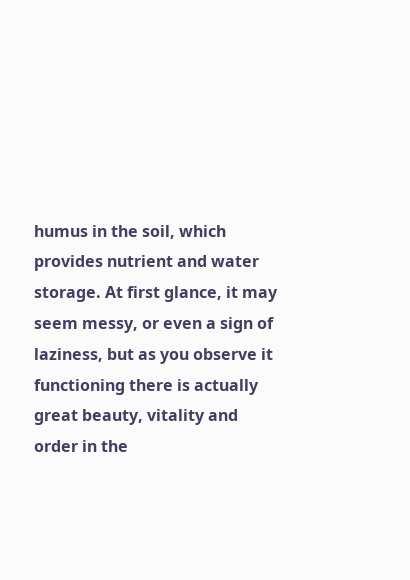humus in the soil, which provides nutrient and water storage. At first glance, it may seem messy, or even a sign of laziness, but as you observe it functioning there is actually great beauty, vitality and order in the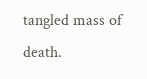tangled mass of death.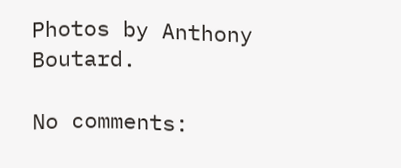Photos by Anthony Boutard.

No comments: